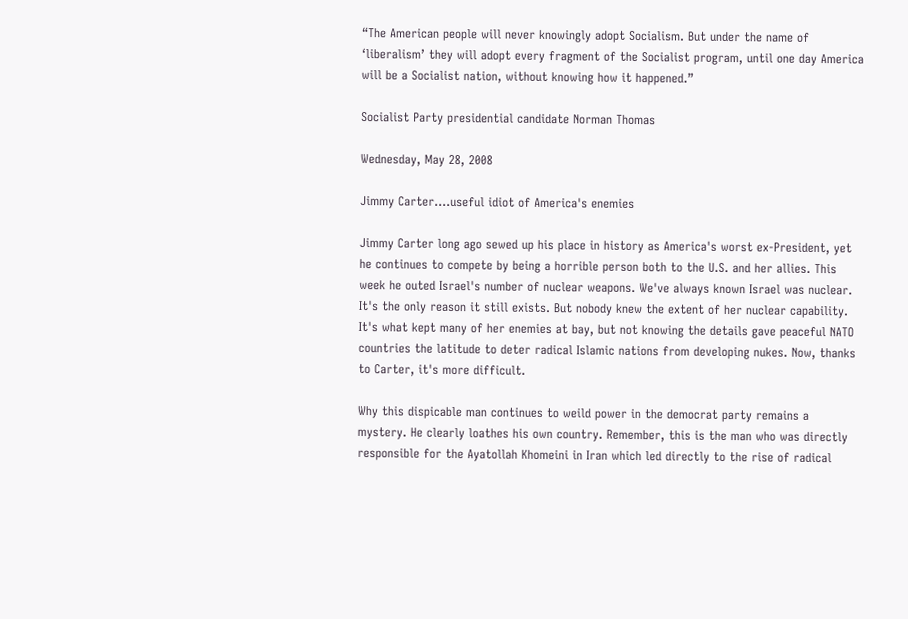“The American people will never knowingly adopt Socialism. But under the name of ‘liberalism’ they will adopt every fragment of the Socialist program, until one day America will be a Socialist nation, without knowing how it happened.”

Socialist Party presidential candidate Norman Thomas

Wednesday, May 28, 2008

Jimmy Carter....useful idiot of America's enemies

Jimmy Carter long ago sewed up his place in history as America's worst ex-President, yet he continues to compete by being a horrible person both to the U.S. and her allies. This week he outed Israel's number of nuclear weapons. We've always known Israel was nuclear. It's the only reason it still exists. But nobody knew the extent of her nuclear capability. It's what kept many of her enemies at bay, but not knowing the details gave peaceful NATO countries the latitude to deter radical Islamic nations from developing nukes. Now, thanks to Carter, it's more difficult.

Why this dispicable man continues to weild power in the democrat party remains a mystery. He clearly loathes his own country. Remember, this is the man who was directly responsible for the Ayatollah Khomeini in Iran which led directly to the rise of radical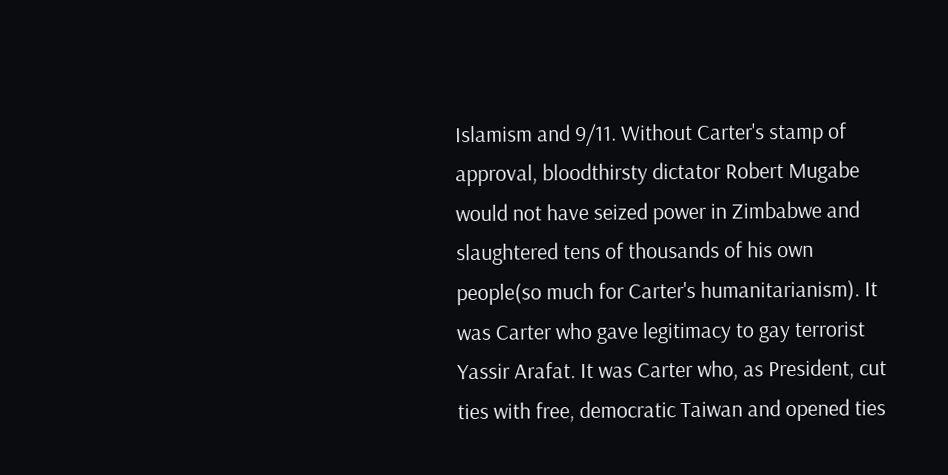Islamism and 9/11. Without Carter's stamp of approval, bloodthirsty dictator Robert Mugabe would not have seized power in Zimbabwe and slaughtered tens of thousands of his own people(so much for Carter's humanitarianism). It was Carter who gave legitimacy to gay terrorist Yassir Arafat. It was Carter who, as President, cut ties with free, democratic Taiwan and opened ties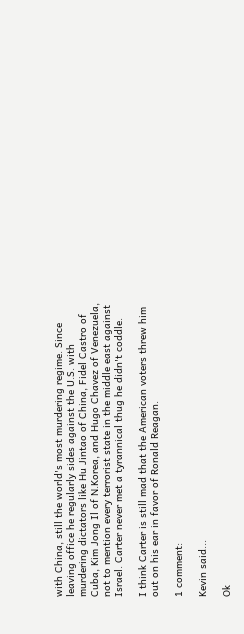with China, still the world's most murdering regime. Since leaving office he regularly sides against the U.S. with murdering dictators like Hu Jintao of China, Fidel Castro of Cuba, Kim Jong Il of N.Korea, and Hugo Chavez of Venezuela, not to mention every terrorist state in the middle east against Israel. Carter never met a tyrannical thug he didn't coddle.

I think Carter is still mad that the American voters threw him out on his ear in favor of Ronald Reagan.

1 comment:

Kevin said...

Ok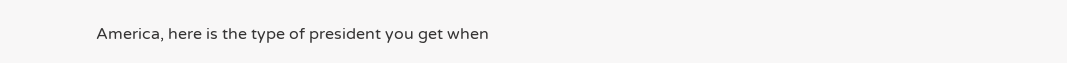America, here is the type of president you get when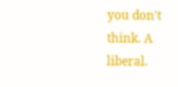you don't think. A liberal.